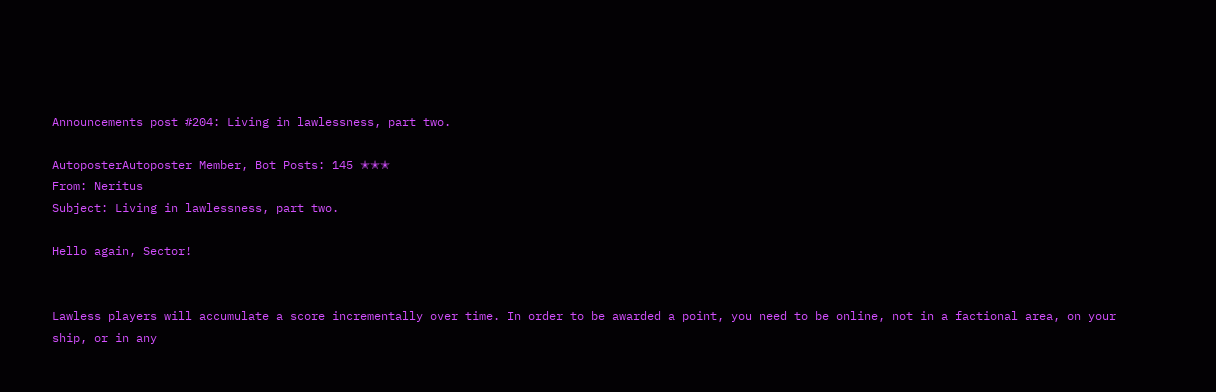Announcements post #204: Living in lawlessness, part two.

AutoposterAutoposter Member, Bot Posts: 145 ✭✭✭
From: Neritus
Subject: Living in lawlessness, part two.

Hello again, Sector!


Lawless players will accumulate a score incrementally over time. In order to be awarded a point, you need to be online, not in a factional area, on your ship, or in any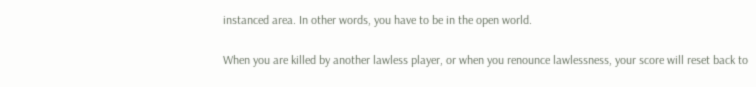instanced area. In other words, you have to be in the open world.

When you are killed by another lawless player, or when you renounce lawlessness, your score will reset back to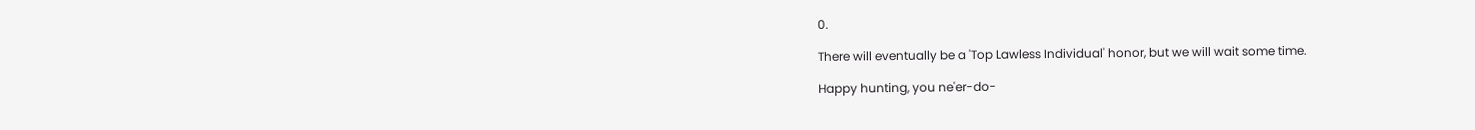0.

There will eventually be a 'Top Lawless Individual' honor, but we will wait some time.

Happy hunting, you ne'er-do-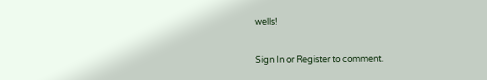wells!

Sign In or Register to comment.